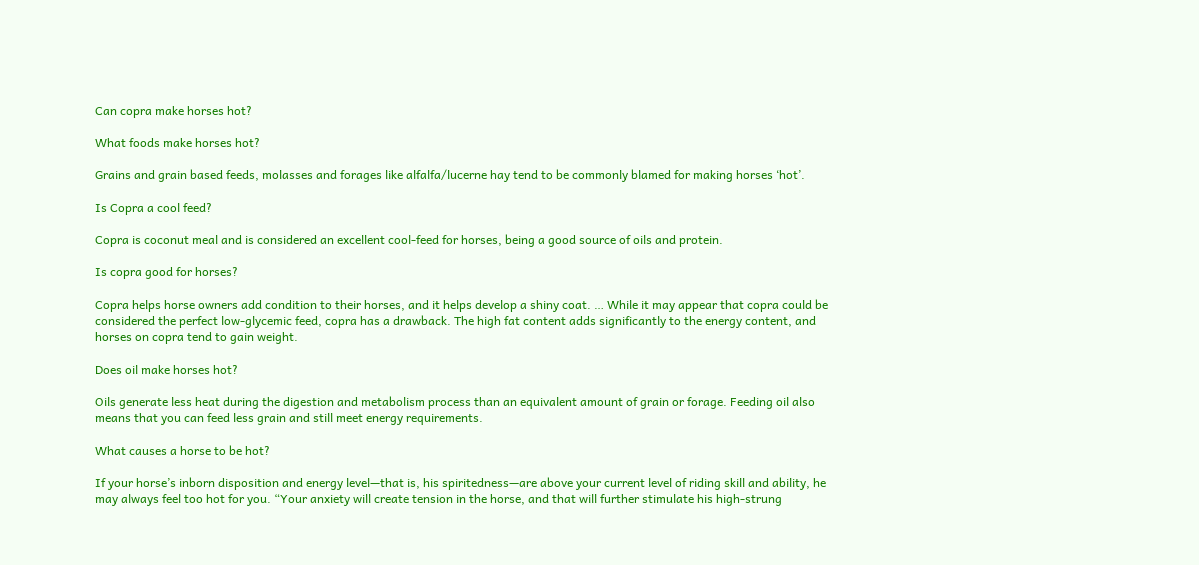Can copra make horses hot?

What foods make horses hot?

Grains and grain based feeds, molasses and forages like alfalfa/lucerne hay tend to be commonly blamed for making horses ‘hot’.

Is Copra a cool feed?

Copra is coconut meal and is considered an excellent cool-feed for horses, being a good source of oils and protein.

Is copra good for horses?

Copra helps horse owners add condition to their horses, and it helps develop a shiny coat. … While it may appear that copra could be considered the perfect low-glycemic feed, copra has a drawback. The high fat content adds significantly to the energy content, and horses on copra tend to gain weight.

Does oil make horses hot?

Oils generate less heat during the digestion and metabolism process than an equivalent amount of grain or forage. Feeding oil also means that you can feed less grain and still meet energy requirements.

What causes a horse to be hot?

If your horse’s inborn disposition and energy level—that is, his spiritedness—are above your current level of riding skill and ability, he may always feel too hot for you. “Your anxiety will create tension in the horse, and that will further stimulate his high-strung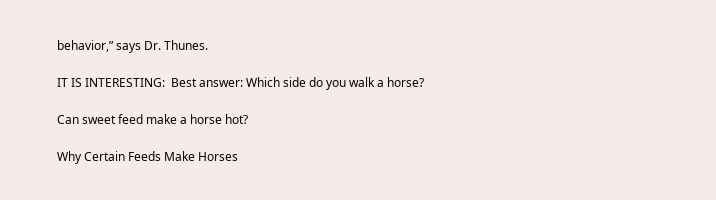behavior,” says Dr. Thunes.

IT IS INTERESTING:  Best answer: Which side do you walk a horse?

Can sweet feed make a horse hot?

Why Certain Feeds Make Horses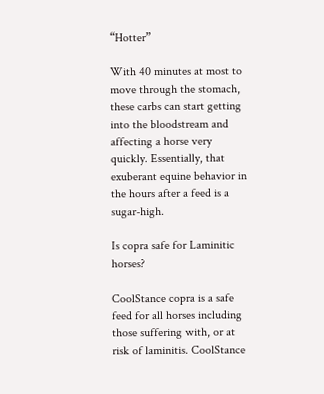“Hotter”

With 40 minutes at most to move through the stomach, these carbs can start getting into the bloodstream and affecting a horse very quickly. Essentially, that exuberant equine behavior in the hours after a feed is a sugar-high.

Is copra safe for Laminitic horses?

CoolStance copra is a safe feed for all horses including those suffering with, or at risk of laminitis. CoolStance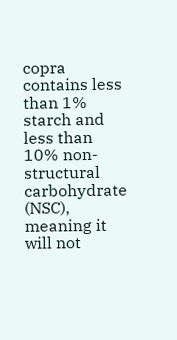copra contains less than 1% starch and less than 10% non-structural carbohydrate (NSC), meaning it will not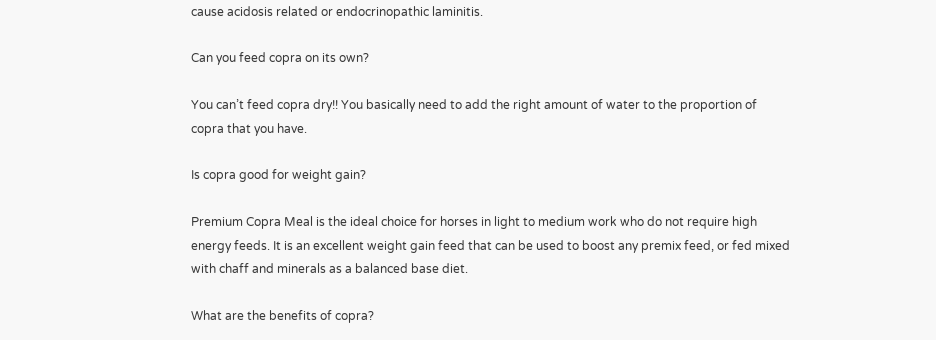cause acidosis related or endocrinopathic laminitis.

Can you feed copra on its own?

You can’t feed copra dry!! You basically need to add the right amount of water to the proportion of copra that you have.

Is copra good for weight gain?

Premium Copra Meal is the ideal choice for horses in light to medium work who do not require high energy feeds. It is an excellent weight gain feed that can be used to boost any premix feed, or fed mixed with chaff and minerals as a balanced base diet.

What are the benefits of copra?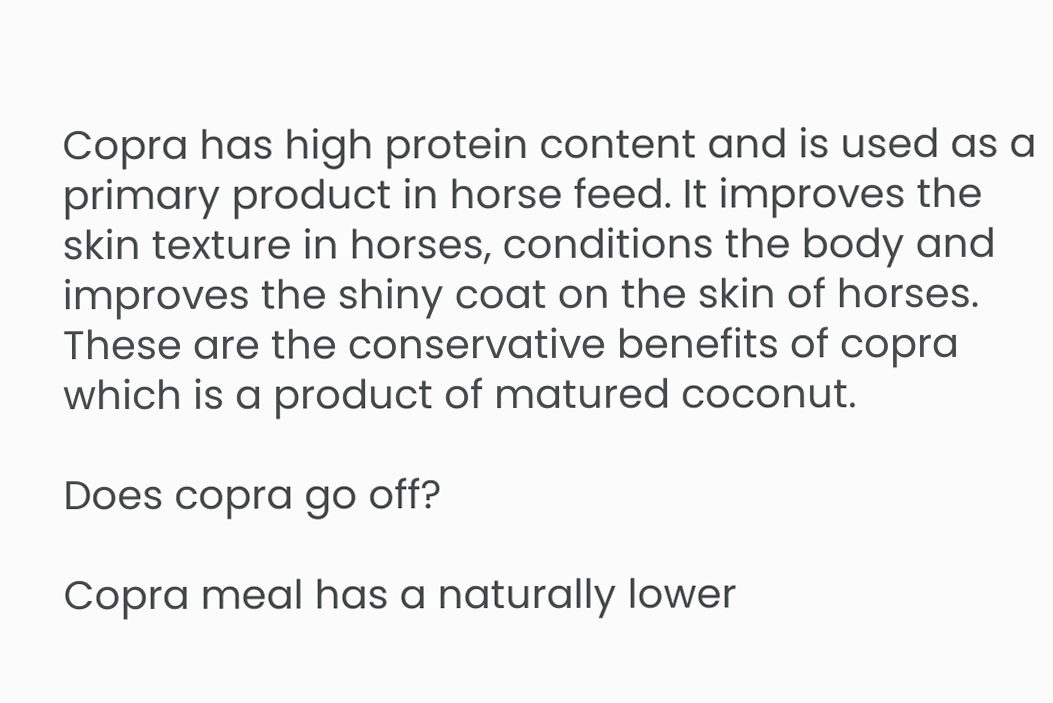Copra has high protein content and is used as a primary product in horse feed. It improves the skin texture in horses, conditions the body and improves the shiny coat on the skin of horses. These are the conservative benefits of copra which is a product of matured coconut.

Does copra go off?

Copra meal has a naturally lower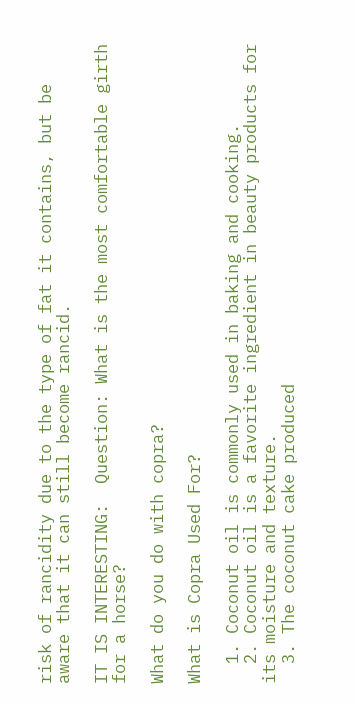risk of rancidity due to the type of fat it contains, but be aware that it can still become rancid.

IT IS INTERESTING:  Question: What is the most comfortable girth for a horse?

What do you do with copra?

What is Copra Used For?

  1. Coconut oil is commonly used in baking and cooking.
  2. Coconut oil is a favorite ingredient in beauty products for its moisture and texture.
  3. The coconut cake produced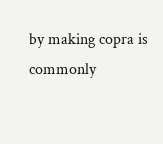by making copra is commonly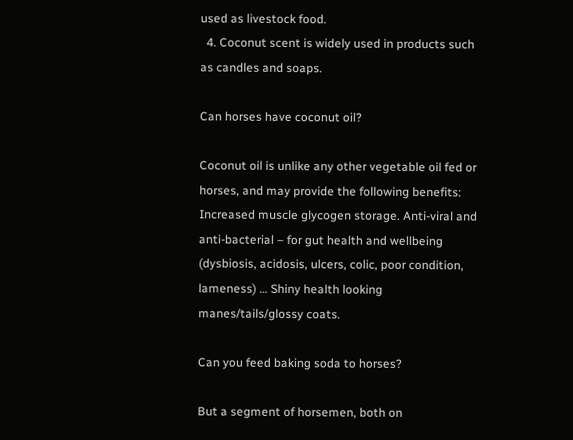used as livestock food.
  4. Coconut scent is widely used in products such as candles and soaps.

Can horses have coconut oil?

Coconut oil is unlike any other vegetable oil fed or horses, and may provide the following benefits: Increased muscle glycogen storage. Anti-viral and anti-bacterial – for gut health and wellbeing (dysbiosis, acidosis, ulcers, colic, poor condition, lameness) … Shiny health looking manes/tails/glossy coats.

Can you feed baking soda to horses?

But a segment of horsemen, both on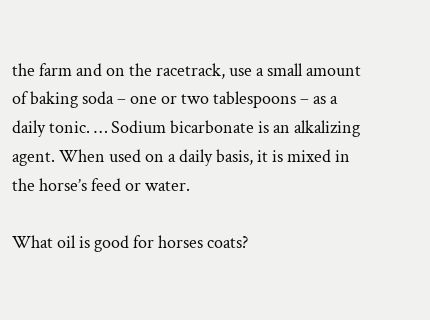the farm and on the racetrack, use a small amount of baking soda – one or two tablespoons – as a daily tonic. … Sodium bicarbonate is an alkalizing agent. When used on a daily basis, it is mixed in the horse’s feed or water.

What oil is good for horses coats?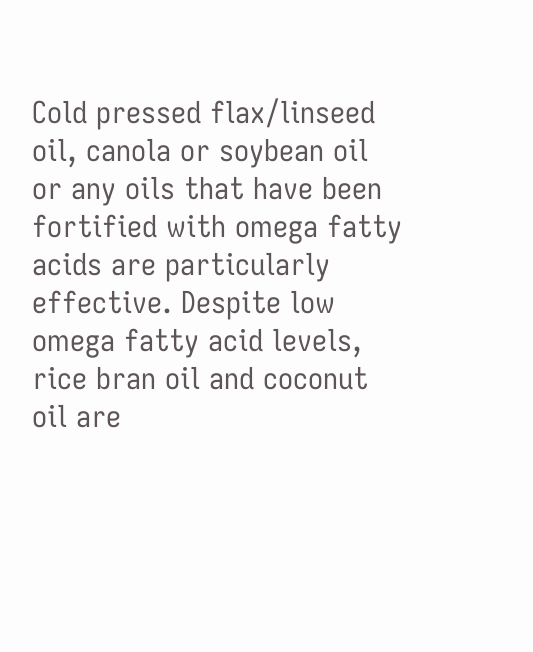Cold pressed flax/linseed oil, canola or soybean oil or any oils that have been fortified with omega fatty acids are particularly effective. Despite low omega fatty acid levels, rice bran oil and coconut oil are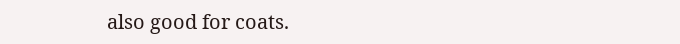also good for coats.